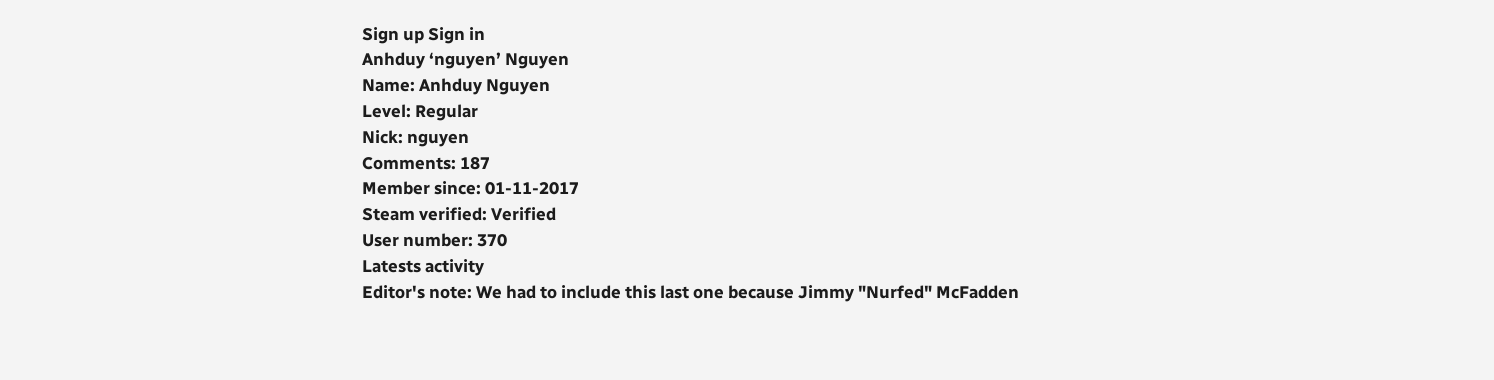Sign up Sign in
Anhduy ‘nguyen’ Nguyen
Name: Anhduy Nguyen
Level: Regular
Nick: nguyen
Comments: 187
Member since: 01-11-2017
Steam verified: Verified
User number: 370
Latests activity
Editor's note: We had to include this last one because Jimmy "Nurfed" McFadden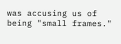was accusing us of being "small frames."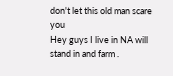don't let this old man scare you
Hey guys I live in NA will stand in and farm .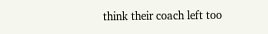think their coach left too